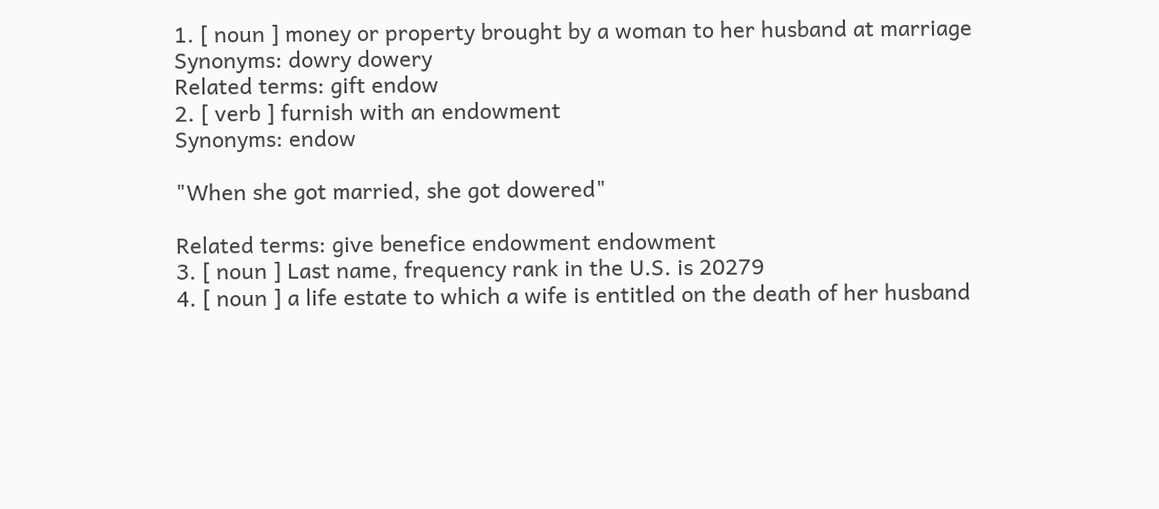1. [ noun ] money or property brought by a woman to her husband at marriage
Synonyms: dowry dowery
Related terms: gift endow
2. [ verb ] furnish with an endowment
Synonyms: endow

"When she got married, she got dowered"

Related terms: give benefice endowment endowment
3. [ noun ] Last name, frequency rank in the U.S. is 20279
4. [ noun ] a life estate to which a wife is entitled on the death of her husband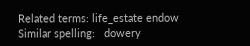Related terms: life_estate endow
Similar spelling:   dowery